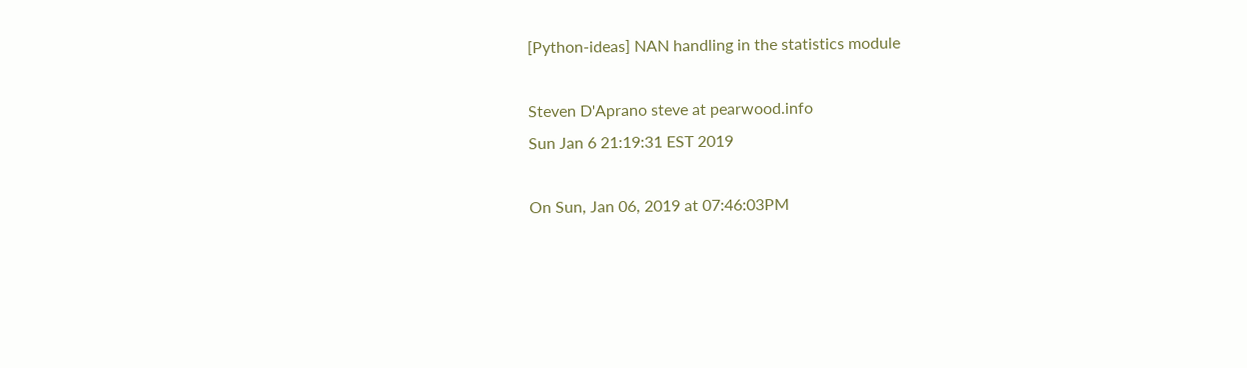[Python-ideas] NAN handling in the statistics module

Steven D'Aprano steve at pearwood.info
Sun Jan 6 21:19:31 EST 2019

On Sun, Jan 06, 2019 at 07:46:03PM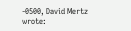-0500, David Mertz wrote: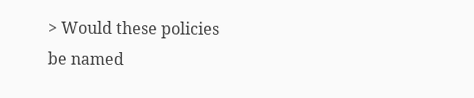> Would these policies be named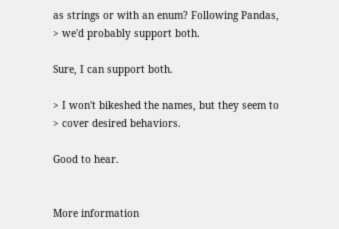as strings or with an enum? Following Pandas,
> we'd probably support both.

Sure, I can support both.

> I won't bikeshed the names, but they seem to
> cover desired behaviors.

Good to hear.


More information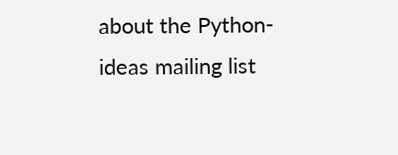about the Python-ideas mailing list